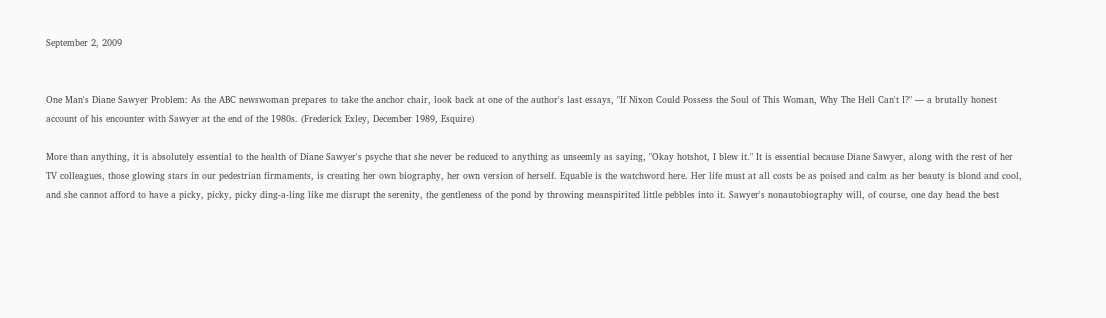September 2, 2009


One Man's Diane Sawyer Problem: As the ABC newswoman prepares to take the anchor chair, look back at one of the author's last essays, "If Nixon Could Possess the Soul of This Woman, Why The Hell Can't I?" — a brutally honest account of his encounter with Sawyer at the end of the 1980s. (Frederick Exley, December 1989, Esquire)

More than anything, it is absolutely essential to the health of Diane Sawyer's psyche that she never be reduced to anything as unseemly as saying, "Okay hotshot, I blew it." It is essential because Diane Sawyer, along with the rest of her TV colleagues, those glowing stars in our pedestrian firmaments, is creating her own biography, her own version of herself. Equable is the watchword here. Her life must at all costs be as poised and calm as her beauty is blond and cool, and she cannot afford to have a picky, picky, picky ding-a-ling like me disrupt the serenity, the gentleness of the pond by throwing meanspirited little pebbles into it. Sawyer's nonautobiography will, of course, one day head the best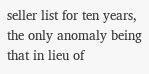seller list for ten years, the only anomaly being that in lieu of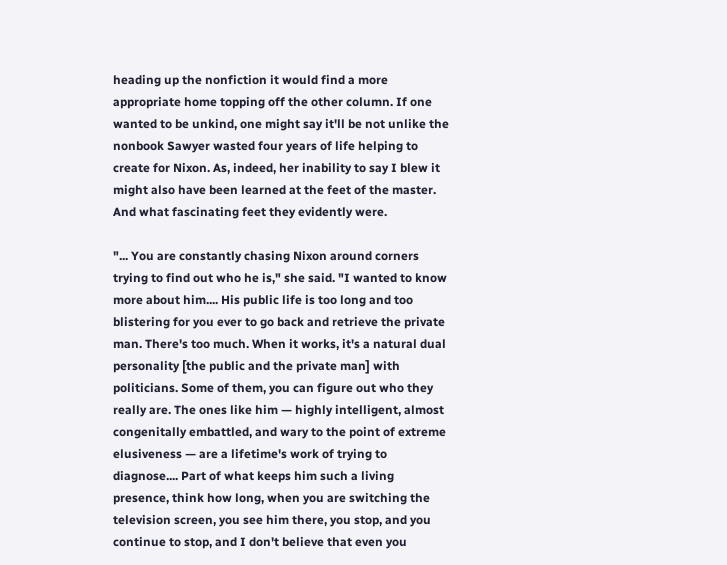heading up the nonfiction it would find a more appropriate home topping off the other column. If one wanted to be unkind, one might say it'll be not unlike the nonbook Sawyer wasted four years of life helping to create for Nixon. As, indeed, her inability to say I blew it might also have been learned at the feet of the master. And what fascinating feet they evidently were.

"... You are constantly chasing Nixon around corners trying to find out who he is," she said. "I wanted to know more about him.... His public life is too long and too blistering for you ever to go back and retrieve the private man. There's too much. When it works, it's a natural dual personality [the public and the private man] with politicians. Some of them, you can figure out who they really are. The ones like him — highly intelligent, almost congenitally embattled, and wary to the point of extreme elusiveness — are a lifetime's work of trying to diagnose.... Part of what keeps him such a living presence, think how long, when you are switching the television screen, you see him there, you stop, and you continue to stop, and I don't believe that even you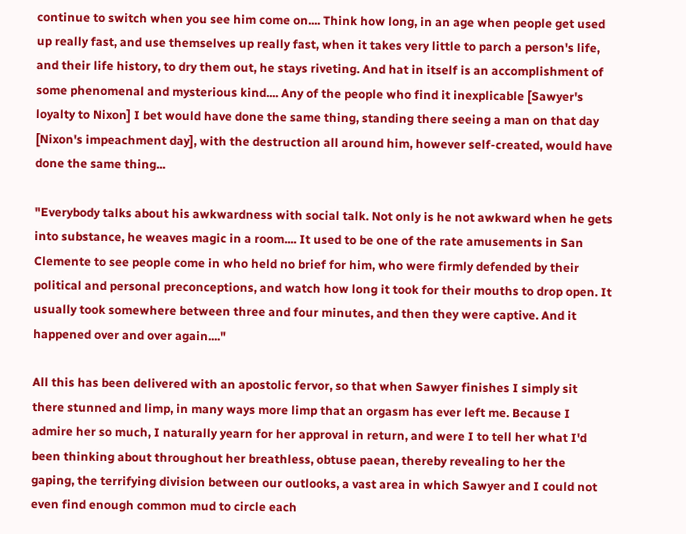continue to switch when you see him come on.... Think how long, in an age when people get used up really fast, and use themselves up really fast, when it takes very little to parch a person's life, and their life history, to dry them out, he stays riveting. And hat in itself is an accomplishment of some phenomenal and mysterious kind.... Any of the people who find it inexplicable [Sawyer's loyalty to Nixon] I bet would have done the same thing, standing there seeing a man on that day [Nixon's impeachment day], with the destruction all around him, however self-created, would have done the same thing...

"Everybody talks about his awkwardness with social talk. Not only is he not awkward when he gets into substance, he weaves magic in a room.... It used to be one of the rate amusements in San Clemente to see people come in who held no brief for him, who were firmly defended by their political and personal preconceptions, and watch how long it took for their mouths to drop open. It usually took somewhere between three and four minutes, and then they were captive. And it happened over and over again...."

All this has been delivered with an apostolic fervor, so that when Sawyer finishes I simply sit there stunned and limp, in many ways more limp that an orgasm has ever left me. Because I admire her so much, I naturally yearn for her approval in return, and were I to tell her what I'd been thinking about throughout her breathless, obtuse paean, thereby revealing to her the gaping, the terrifying division between our outlooks, a vast area in which Sawyer and I could not even find enough common mud to circle each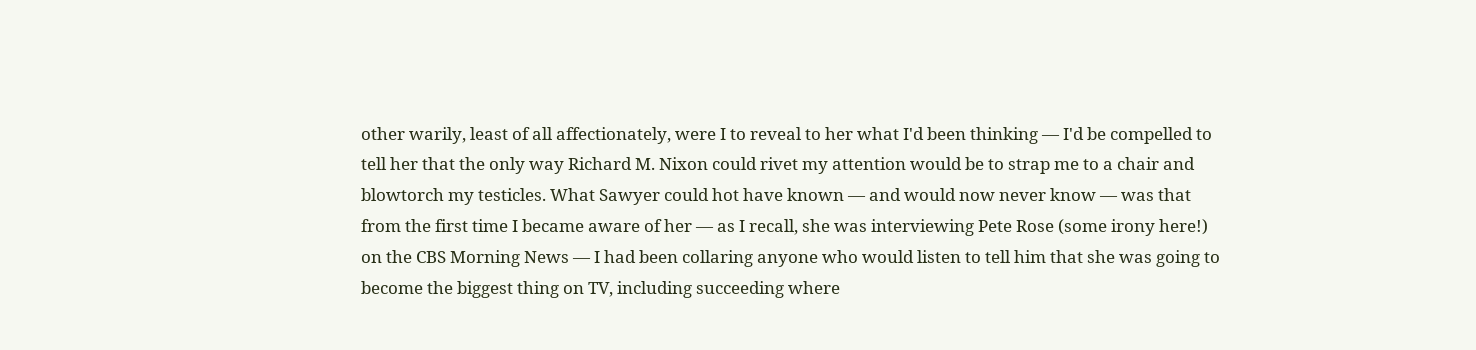other warily, least of all affectionately, were I to reveal to her what I'd been thinking — I'd be compelled to tell her that the only way Richard M. Nixon could rivet my attention would be to strap me to a chair and blowtorch my testicles. What Sawyer could hot have known — and would now never know — was that from the first time I became aware of her — as I recall, she was interviewing Pete Rose (some irony here!) on the CBS Morning News — I had been collaring anyone who would listen to tell him that she was going to become the biggest thing on TV, including succeeding where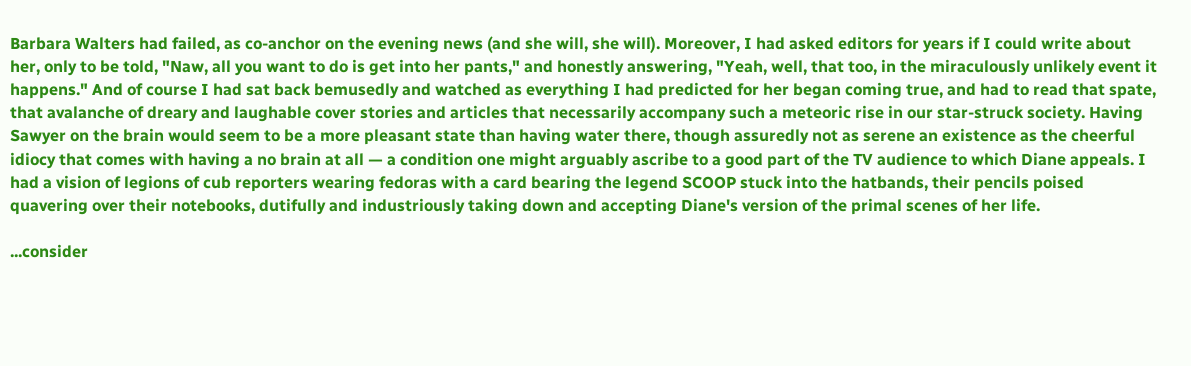Barbara Walters had failed, as co-anchor on the evening news (and she will, she will). Moreover, I had asked editors for years if I could write about her, only to be told, "Naw, all you want to do is get into her pants," and honestly answering, "Yeah, well, that too, in the miraculously unlikely event it happens." And of course I had sat back bemusedly and watched as everything I had predicted for her began coming true, and had to read that spate, that avalanche of dreary and laughable cover stories and articles that necessarily accompany such a meteoric rise in our star-struck society. Having Sawyer on the brain would seem to be a more pleasant state than having water there, though assuredly not as serene an existence as the cheerful idiocy that comes with having a no brain at all — a condition one might arguably ascribe to a good part of the TV audience to which Diane appeals. I had a vision of legions of cub reporters wearing fedoras with a card bearing the legend SCOOP stuck into the hatbands, their pencils poised quavering over their notebooks, dutifully and industriously taking down and accepting Diane's version of the primal scenes of her life.

...consider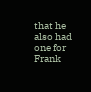that he also had one for Frank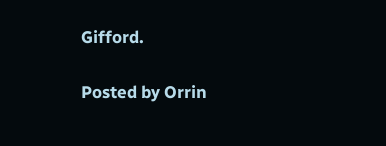Gifford.

Posted by Orrin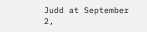Judd at September 2,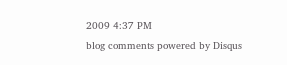2009 4:37 PM
blog comments powered by Disqus